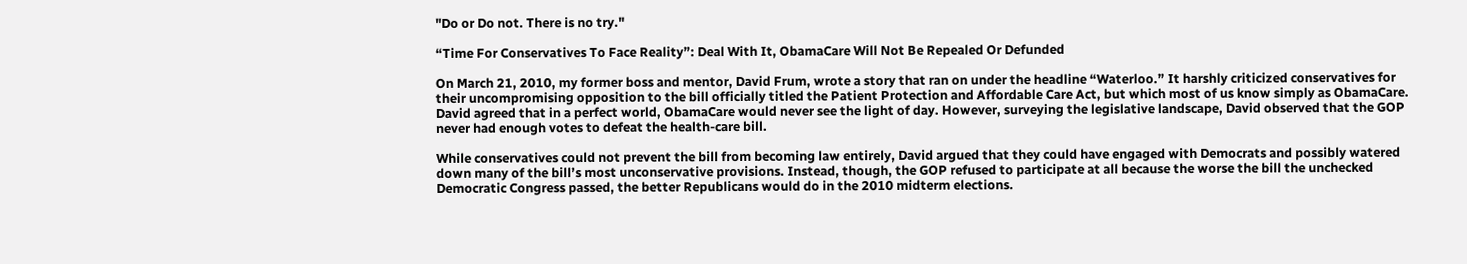"Do or Do not. There is no try."

“Time For Conservatives To Face Reality”: Deal With It, ObamaCare Will Not Be Repealed Or Defunded

On March 21, 2010, my former boss and mentor, David Frum, wrote a story that ran on under the headline “Waterloo.” It harshly criticized conservatives for their uncompromising opposition to the bill officially titled the Patient Protection and Affordable Care Act, but which most of us know simply as ObamaCare. David agreed that in a perfect world, ObamaCare would never see the light of day. However, surveying the legislative landscape, David observed that the GOP never had enough votes to defeat the health-care bill.

While conservatives could not prevent the bill from becoming law entirely, David argued that they could have engaged with Democrats and possibly watered down many of the bill’s most unconservative provisions. Instead, though, the GOP refused to participate at all because the worse the bill the unchecked Democratic Congress passed, the better Republicans would do in the 2010 midterm elections.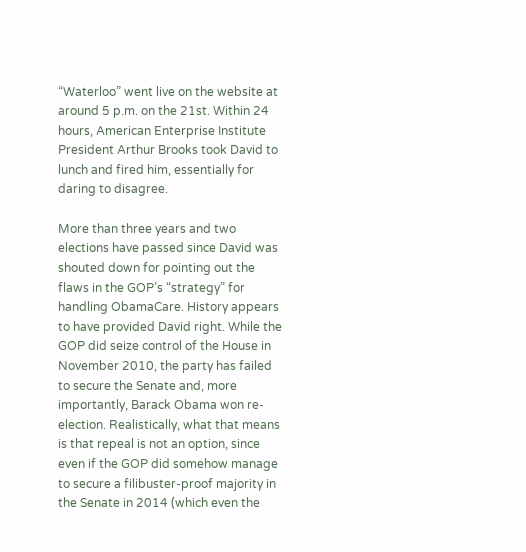“Waterloo” went live on the website at around 5 p.m. on the 21st. Within 24 hours, American Enterprise Institute President Arthur Brooks took David to lunch and fired him, essentially for daring to disagree.

More than three years and two elections have passed since David was shouted down for pointing out the flaws in the GOP’s “strategy” for handling ObamaCare. History appears to have provided David right. While the GOP did seize control of the House in November 2010, the party has failed to secure the Senate and, more importantly, Barack Obama won re-election. Realistically, what that means is that repeal is not an option, since even if the GOP did somehow manage to secure a filibuster-proof majority in the Senate in 2014 (which even the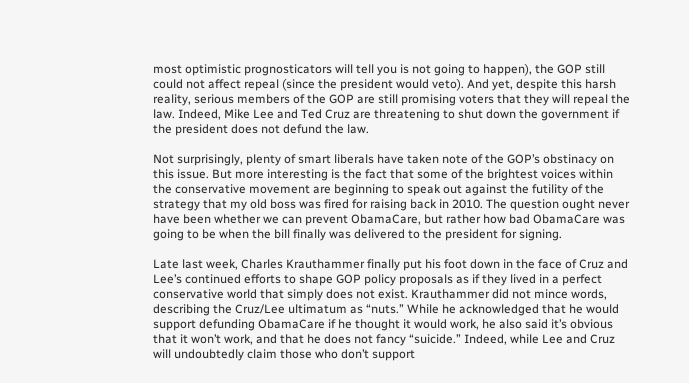most optimistic prognosticators will tell you is not going to happen), the GOP still could not affect repeal (since the president would veto). And yet, despite this harsh reality, serious members of the GOP are still promising voters that they will repeal the law. Indeed, Mike Lee and Ted Cruz are threatening to shut down the government if the president does not defund the law.

Not surprisingly, plenty of smart liberals have taken note of the GOP’s obstinacy on this issue. But more interesting is the fact that some of the brightest voices within the conservative movement are beginning to speak out against the futility of the strategy that my old boss was fired for raising back in 2010. The question ought never have been whether we can prevent ObamaCare, but rather how bad ObamaCare was going to be when the bill finally was delivered to the president for signing.

Late last week, Charles Krauthammer finally put his foot down in the face of Cruz and Lee’s continued efforts to shape GOP policy proposals as if they lived in a perfect conservative world that simply does not exist. Krauthammer did not mince words, describing the Cruz/Lee ultimatum as “nuts.” While he acknowledged that he would support defunding ObamaCare if he thought it would work, he also said it’s obvious that it won’t work, and that he does not fancy “suicide.” Indeed, while Lee and Cruz will undoubtedly claim those who don’t support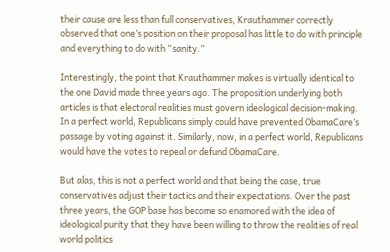their cause are less than full conservatives, Krauthammer correctly observed that one’s position on their proposal has little to do with principle and everything to do with “sanity.”

Interestingly, the point that Krauthammer makes is virtually identical to the one David made three years ago. The proposition underlying both articles is that electoral realities must govern ideological decision-making. In a perfect world, Republicans simply could have prevented ObamaCare’s passage by voting against it. Similarly, now, in a perfect world, Republicans would have the votes to repeal or defund ObamaCare.

But alas, this is not a perfect world and that being the case, true conservatives adjust their tactics and their expectations. Over the past three years, the GOP base has become so enamored with the idea of ideological purity that they have been willing to throw the realities of real world politics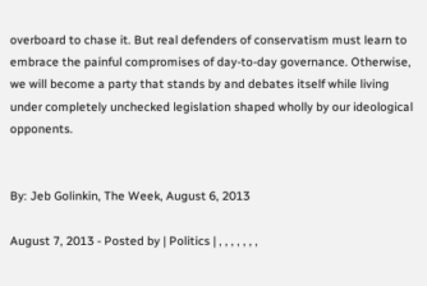overboard to chase it. But real defenders of conservatism must learn to embrace the painful compromises of day-to-day governance. Otherwise, we will become a party that stands by and debates itself while living under completely unchecked legislation shaped wholly by our ideological opponents.


By: Jeb Golinkin, The Week, August 6, 2013

August 7, 2013 - Posted by | Politics | , , , , , , ,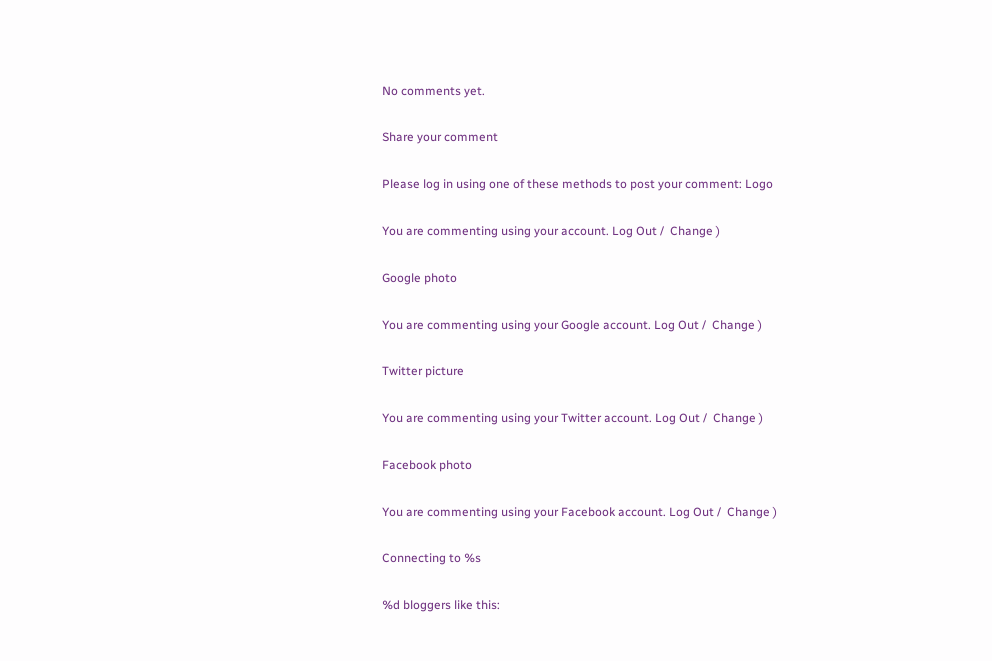No comments yet.

Share your comment

Please log in using one of these methods to post your comment: Logo

You are commenting using your account. Log Out /  Change )

Google photo

You are commenting using your Google account. Log Out /  Change )

Twitter picture

You are commenting using your Twitter account. Log Out /  Change )

Facebook photo

You are commenting using your Facebook account. Log Out /  Change )

Connecting to %s

%d bloggers like this: